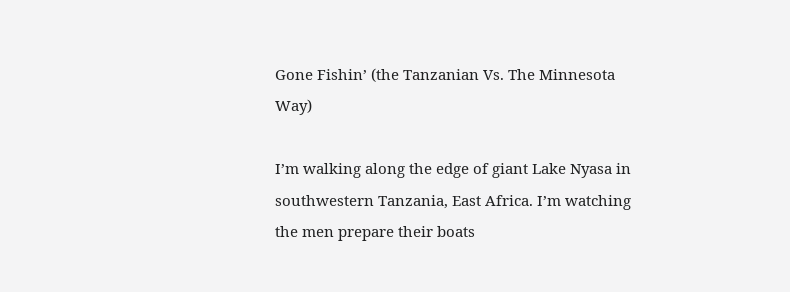Gone Fishin’ (the Tanzanian Vs. The Minnesota Way)

I’m walking along the edge of giant Lake Nyasa in southwestern Tanzania, East Africa. I’m watching the men prepare their boats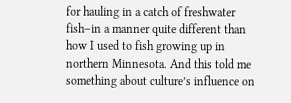for hauling in a catch of freshwater fish–in a manner quite different than how I used to fish growing up in northern Minnesota. And this told me something about culture’s influence on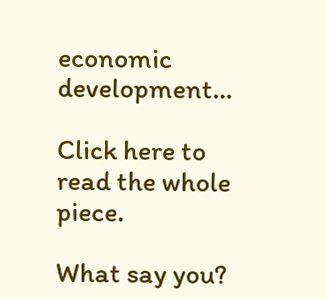economic development…

Click here to read the whole piece.

What say you?